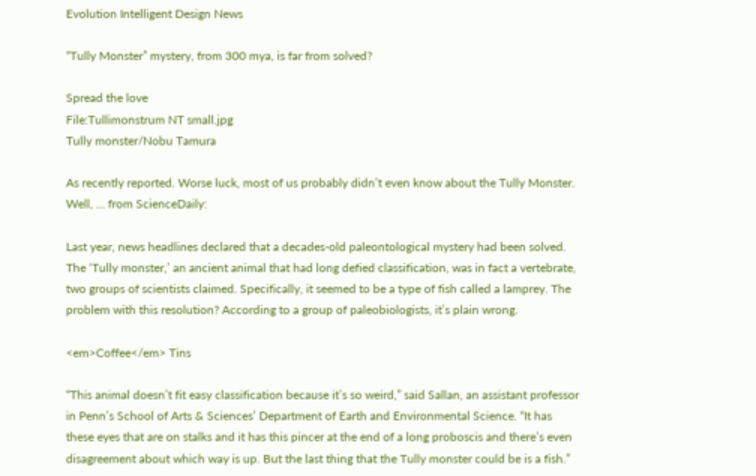Evolution Intelligent Design News

“Tully Monster” mystery, from 300 mya, is far from solved?

Spread the love
File:Tullimonstrum NT small.jpg
Tully monster/Nobu Tamura

As recently reported. Worse luck, most of us probably didn’t even know about the Tully Monster. Well, … from ScienceDaily:

Last year, news headlines declared that a decades-old paleontological mystery had been solved. The ‘Tully monster,’ an ancient animal that had long defied classification, was in fact a vertebrate, two groups of scientists claimed. Specifically, it seemed to be a type of fish called a lamprey. The problem with this resolution? According to a group of paleobiologists, it’s plain wrong.

<em>Coffee</em> Tins

“This animal doesn’t fit easy classification because it’s so weird,” said Sallan, an assistant professor in Penn’s School of Arts & Sciences’ Department of Earth and Environmental Science. “It has these eyes that are on stalks and it has this pincer at the end of a long proboscis and there’s even disagreement about which way is up. But the last thing that the Tully monster could be is a fish.”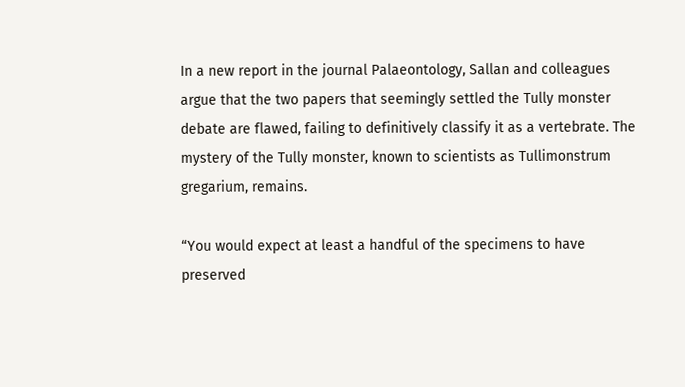In a new report in the journal Palaeontology, Sallan and colleagues argue that the two papers that seemingly settled the Tully monster debate are flawed, failing to definitively classify it as a vertebrate. The mystery of the Tully monster, known to scientists as Tullimonstrum gregarium, remains.

“You would expect at least a handful of the specimens to have preserved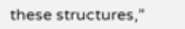these structures,”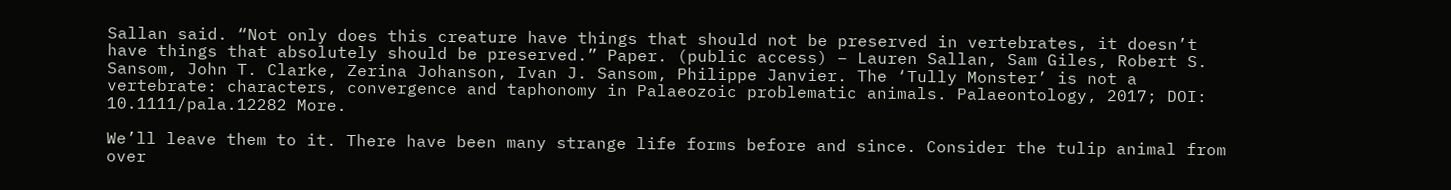Sallan said. “Not only does this creature have things that should not be preserved in vertebrates, it doesn’t have things that absolutely should be preserved.” Paper. (public access) – Lauren Sallan, Sam Giles, Robert S. Sansom, John T. Clarke, Zerina Johanson, Ivan J. Sansom, Philippe Janvier. The ‘Tully Monster’ is not a vertebrate: characters, convergence and taphonomy in Palaeozoic problematic animals. Palaeontology, 2017; DOI: 10.1111/pala.12282 More.

We’ll leave them to it. There have been many strange life forms before and since. Consider the tulip animal from over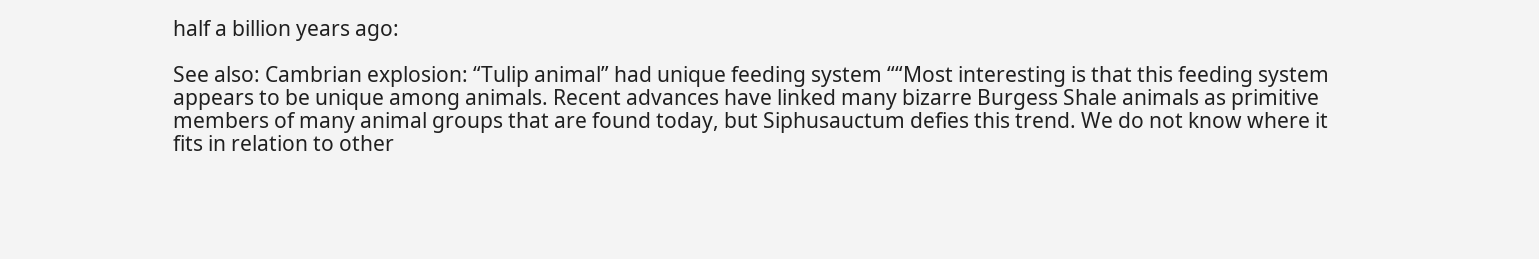half a billion years ago:

See also: Cambrian explosion: “Tulip animal” had unique feeding system ““Most interesting is that this feeding system appears to be unique among animals. Recent advances have linked many bizarre Burgess Shale animals as primitive members of many animal groups that are found today, but Siphusauctum defies this trend. We do not know where it fits in relation to other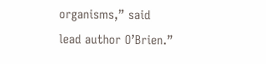organisms,” said lead author O’Brien.”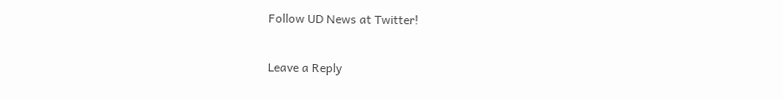Follow UD News at Twitter!


Leave a Reply